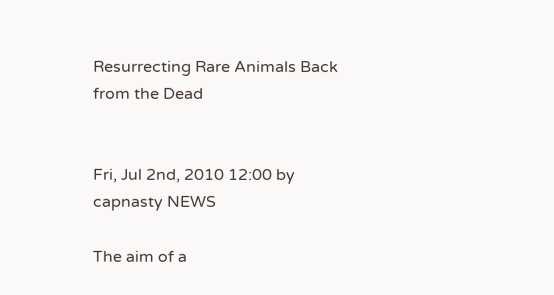Resurrecting Rare Animals Back from the Dead


Fri, Jul 2nd, 2010 12:00 by capnasty NEWS

The aim of a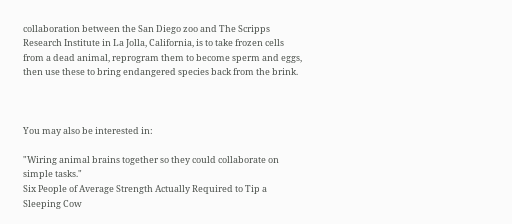collaboration between the San Diego zoo and The Scripps Research Institute in La Jolla, California, is to take frozen cells from a dead animal, reprogram them to become sperm and eggs, then use these to bring endangered species back from the brink.



You may also be interested in:

"Wiring animal brains together so they could collaborate on simple tasks."
Six People of Average Strength Actually Required to Tip a Sleeping Cow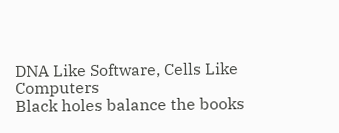DNA Like Software, Cells Like Computers
Black holes balance the books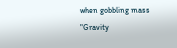when gobbling mass
"Gravity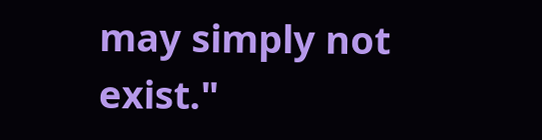may simply not exist."